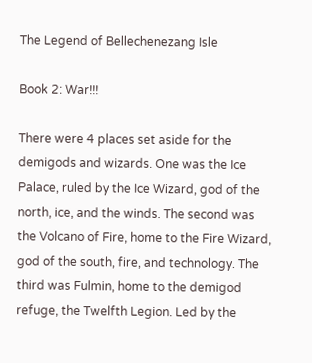The Legend of Bellechenezang Isle

Book 2: War!!!

There were 4 places set aside for the demigods and wizards. One was the Ice Palace, ruled by the Ice Wizard, god of the north, ice, and the winds. The second was the Volcano of Fire, home to the Fire Wizard, god of the south, fire, and technology. The third was Fulmin, home to the demigod refuge, the Twelfth Legion. Led by the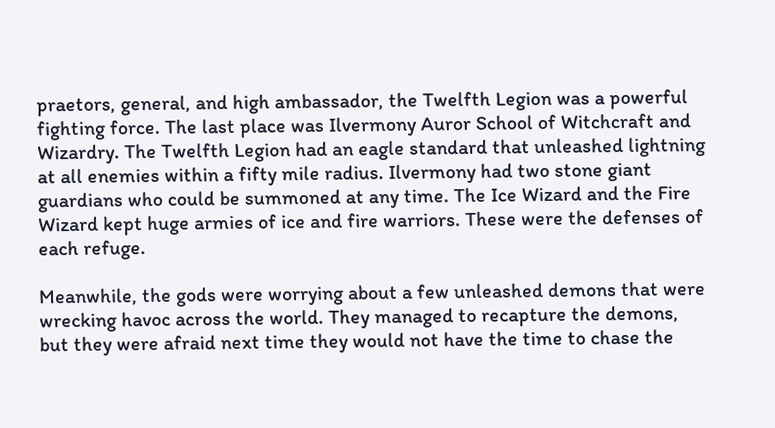praetors, general, and high ambassador, the Twelfth Legion was a powerful fighting force. The last place was Ilvermony Auror School of Witchcraft and Wizardry. The Twelfth Legion had an eagle standard that unleashed lightning at all enemies within a fifty mile radius. Ilvermony had two stone giant guardians who could be summoned at any time. The Ice Wizard and the Fire Wizard kept huge armies of ice and fire warriors. These were the defenses of each refuge.

Meanwhile, the gods were worrying about a few unleashed demons that were wrecking havoc across the world. They managed to recapture the demons, but they were afraid next time they would not have the time to chase the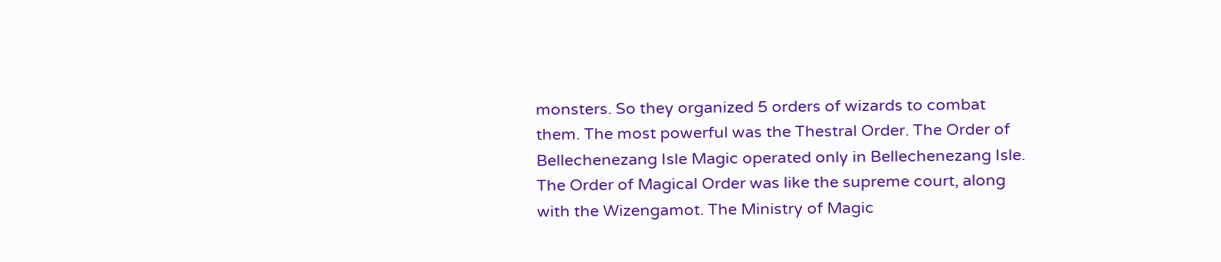monsters. So they organized 5 orders of wizards to combat them. The most powerful was the Thestral Order. The Order of Bellechenezang Isle Magic operated only in Bellechenezang Isle. The Order of Magical Order was like the supreme court, along with the Wizengamot. The Ministry of Magic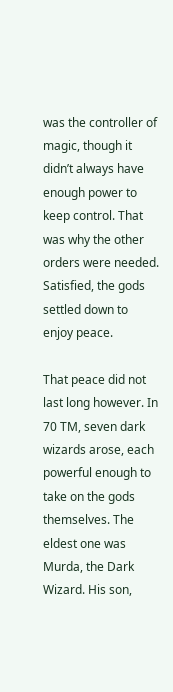was the controller of magic, though it didn’t always have enough power to keep control. That was why the other orders were needed. Satisfied, the gods settled down to enjoy peace.

That peace did not last long however. In 70 TM, seven dark wizards arose, each powerful enough to take on the gods themselves. The eldest one was Murda, the Dark Wizard. His son,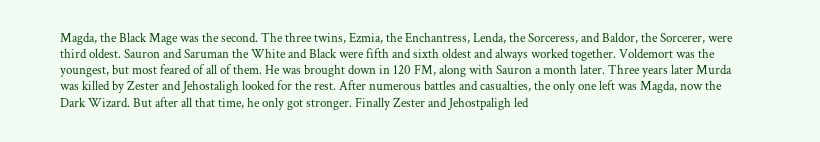Magda, the Black Mage was the second. The three twins, Ezmia, the Enchantress, Lenda, the Sorceress, and Baldor, the Sorcerer, were third oldest. Sauron and Saruman the White and Black were fifth and sixth oldest and always worked together. Voldemort was the youngest, but most feared of all of them. He was brought down in 120 FM, along with Sauron a month later. Three years later Murda was killed by Zester and Jehostaligh looked for the rest. After numerous battles and casualties, the only one left was Magda, now the Dark Wizard. But after all that time, he only got stronger. Finally Zester and Jehostpaligh led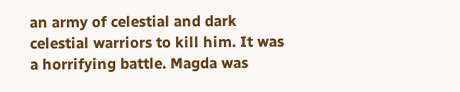an army of celestial and dark celestial warriors to kill him. It was a horrifying battle. Magda was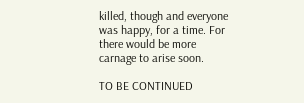killed, though and everyone was happy, for a time. For there would be more carnage to arise soon.

TO BE CONTINUED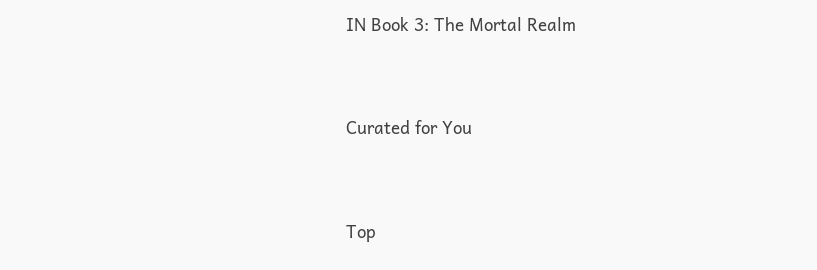IN Book 3: The Mortal Realm


Curated for You


Top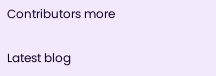Contributors more

Latest blog